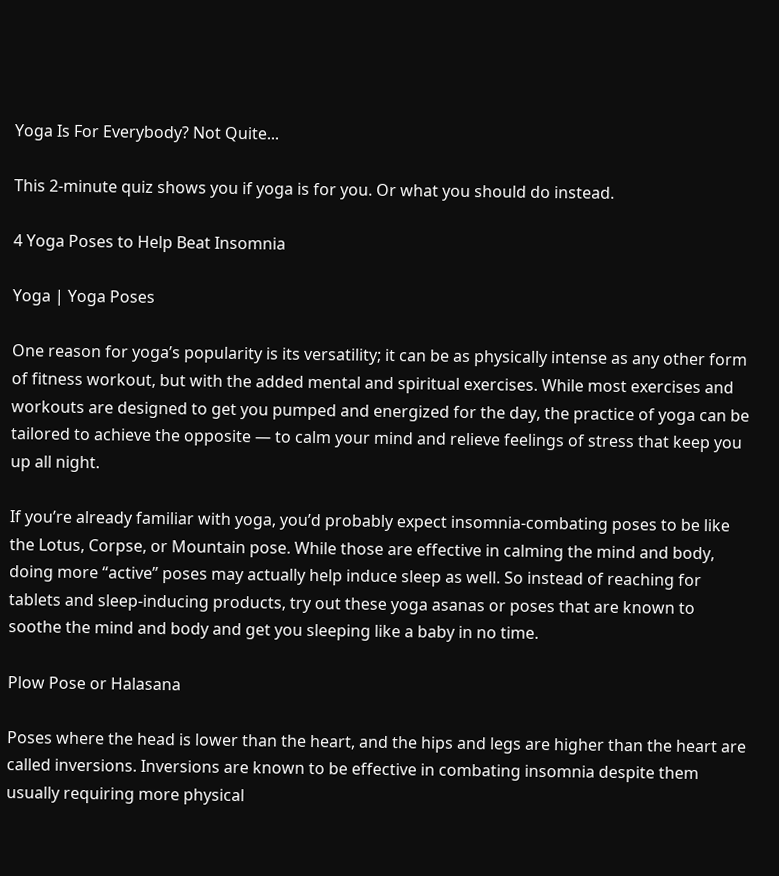Yoga Is For Everybody? Not Quite...

This 2-minute quiz shows you if yoga is for you. Or what you should do instead.

4 Yoga Poses to Help Beat Insomnia

Yoga | Yoga Poses

One reason for yoga’s popularity is its versatility; it can be as physically intense as any other form of fitness workout, but with the added mental and spiritual exercises. While most exercises and workouts are designed to get you pumped and energized for the day, the practice of yoga can be tailored to achieve the opposite — to calm your mind and relieve feelings of stress that keep you up all night.

If you’re already familiar with yoga, you’d probably expect insomnia-combating poses to be like the Lotus, Corpse, or Mountain pose. While those are effective in calming the mind and body, doing more “active” poses may actually help induce sleep as well. So instead of reaching for tablets and sleep-inducing products, try out these yoga asanas or poses that are known to soothe the mind and body and get you sleeping like a baby in no time.

Plow Pose or Halasana

Poses where the head is lower than the heart, and the hips and legs are higher than the heart are called inversions. Inversions are known to be effective in combating insomnia despite them usually requiring more physical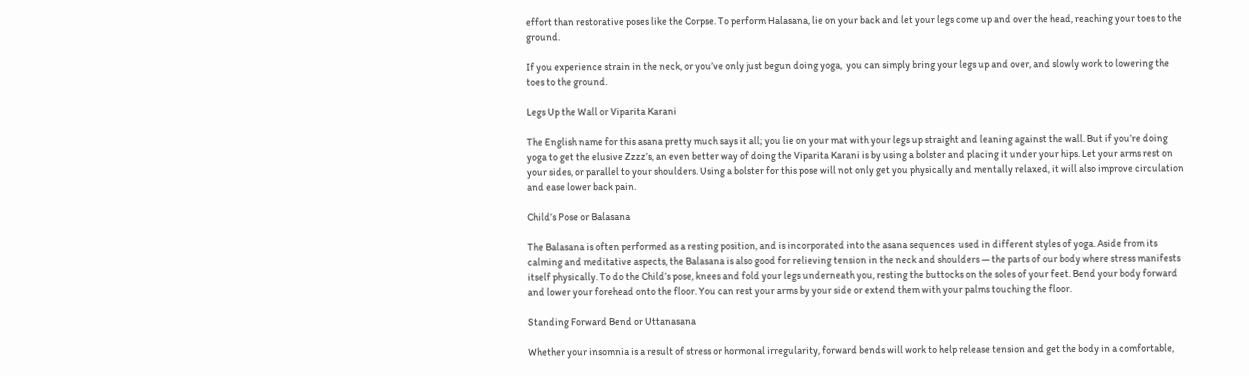effort than restorative poses like the Corpse. To perform Halasana, lie on your back and let your legs come up and over the head, reaching your toes to the ground.

If you experience strain in the neck, or you’ve only just begun doing yoga,  you can simply bring your legs up and over, and slowly work to lowering the toes to the ground.

Legs Up the Wall or Viparita Karani

The English name for this asana pretty much says it all; you lie on your mat with your legs up straight and leaning against the wall. But if you’re doing yoga to get the elusive Zzzz’s, an even better way of doing the Viparita Karani is by using a bolster and placing it under your hips. Let your arms rest on your sides, or parallel to your shoulders. Using a bolster for this pose will not only get you physically and mentally relaxed, it will also improve circulation and ease lower back pain.

Child’s Pose or Balasana

The Balasana is often performed as a resting position, and is incorporated into the asana sequences  used in different styles of yoga. Aside from its calming and meditative aspects, the Balasana is also good for relieving tension in the neck and shoulders — the parts of our body where stress manifests itself physically. To do the Child’s pose, knees and fold your legs underneath you, resting the buttocks on the soles of your feet. Bend your body forward and lower your forehead onto the floor. You can rest your arms by your side or extend them with your palms touching the floor.

Standing Forward Bend or Uttanasana

Whether your insomnia is a result of stress or hormonal irregularity, forward bends will work to help release tension and get the body in a comfortable,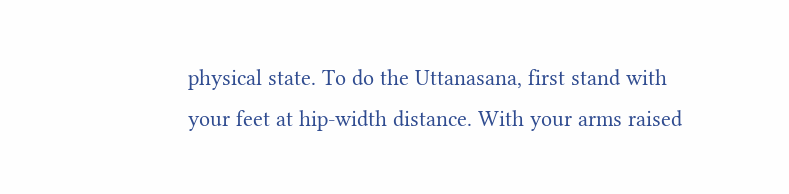physical state. To do the Uttanasana, first stand with your feet at hip-width distance. With your arms raised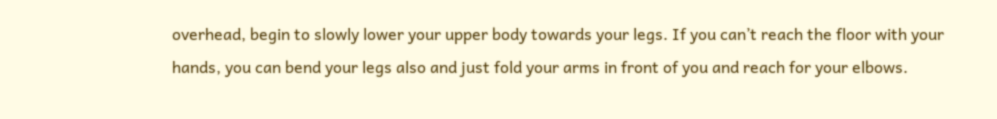overhead, begin to slowly lower your upper body towards your legs. If you can’t reach the floor with your hands, you can bend your legs also and just fold your arms in front of you and reach for your elbows.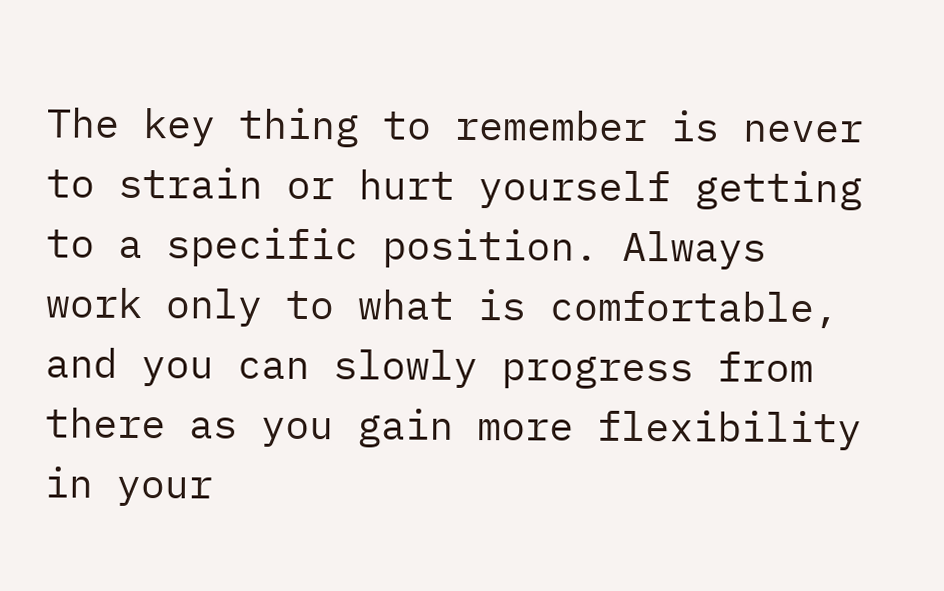The key thing to remember is never to strain or hurt yourself getting to a specific position. Always work only to what is comfortable, and you can slowly progress from there as you gain more flexibility in your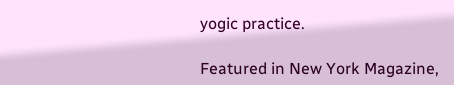yogic practice.

Featured in New York Magazine,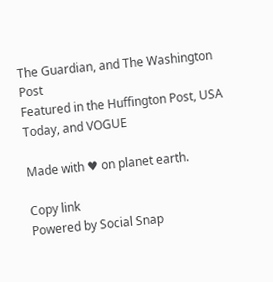The Guardian, and The Washington Post
Featured in the Huffington Post, USA Today, and VOGUE

Made with ♥ on planet earth.

Copy link
Powered by Social Snap